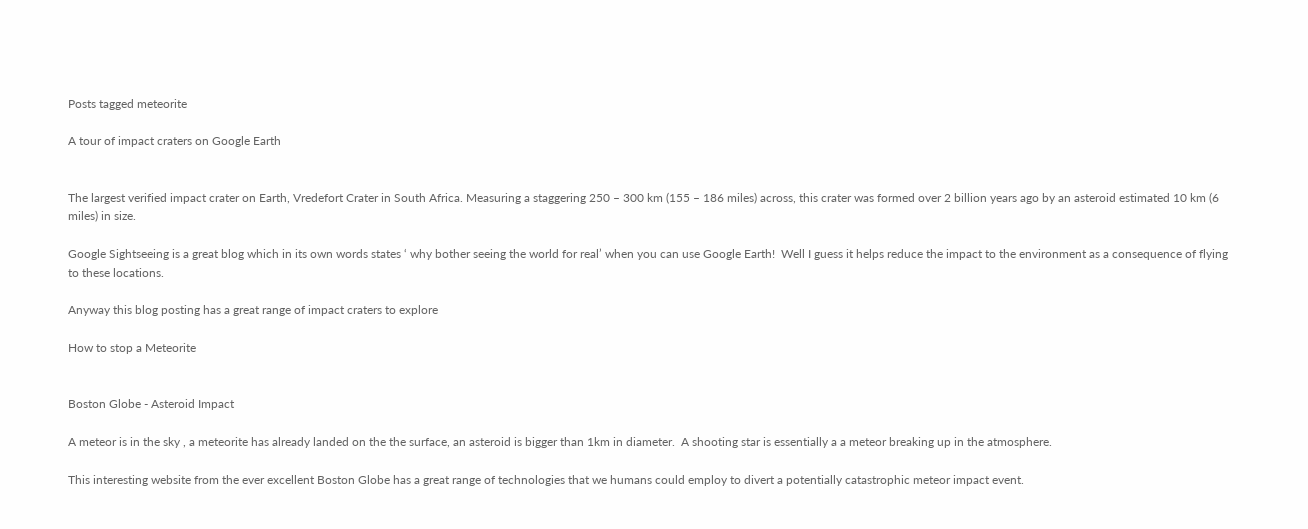Posts tagged meteorite

A tour of impact craters on Google Earth


The largest verified impact crater on Earth, Vredefort Crater in South Africa. Measuring a staggering 250 – 300 km (155 – 186 miles) across, this crater was formed over 2 billion years ago by an asteroid estimated 10 km (6 miles) in size.

Google Sightseeing is a great blog which in its own words states ‘ why bother seeing the world for real’ when you can use Google Earth!  Well I guess it helps reduce the impact to the environment as a consequence of flying to these locations.

Anyway this blog posting has a great range of impact craters to explore

How to stop a Meteorite


Boston Globe - Asteroid Impact

A meteor is in the sky , a meteorite has already landed on the the surface, an asteroid is bigger than 1km in diameter.  A shooting star is essentially a a meteor breaking up in the atmosphere.

This interesting website from the ever excellent Boston Globe has a great range of technologies that we humans could employ to divert a potentially catastrophic meteor impact event.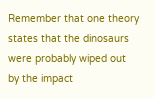Remember that one theory states that the dinosaurs were probably wiped out by the impact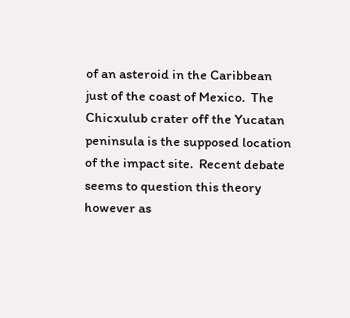of an asteroid in the Caribbean just of the coast of Mexico.  The Chicxulub crater off the Yucatan peninsula is the supposed location of the impact site.  Recent debate seems to question this theory however as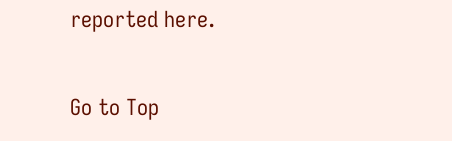reported here.

Go to Top